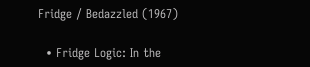Fridge / Bedazzled (1967)

  • Fridge Logic: In the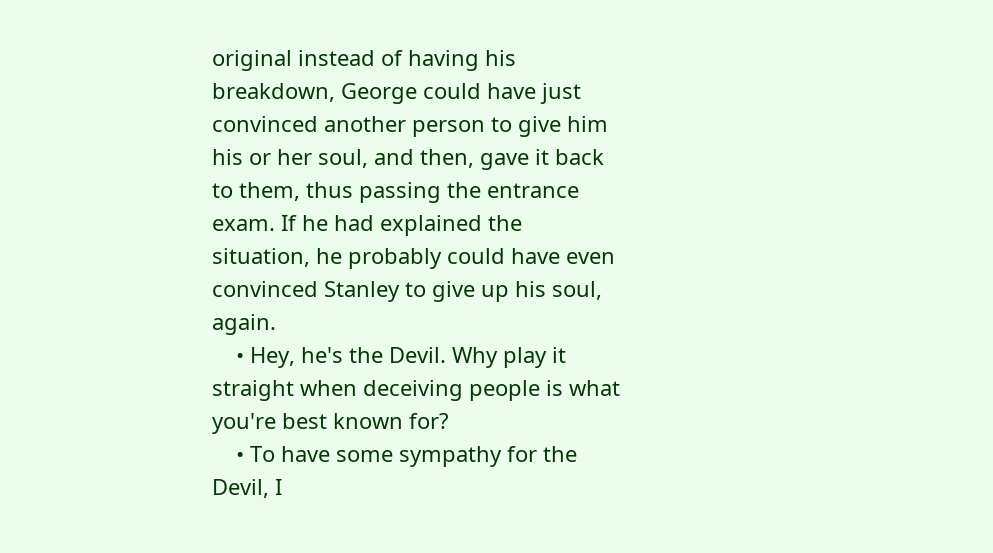original instead of having his breakdown, George could have just convinced another person to give him his or her soul, and then, gave it back to them, thus passing the entrance exam. If he had explained the situation, he probably could have even convinced Stanley to give up his soul, again.
    • Hey, he's the Devil. Why play it straight when deceiving people is what you're best known for?
    • To have some sympathy for the Devil, I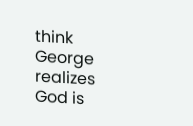think George realizes God is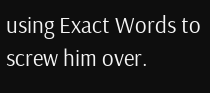using Exact Words to screw him over.